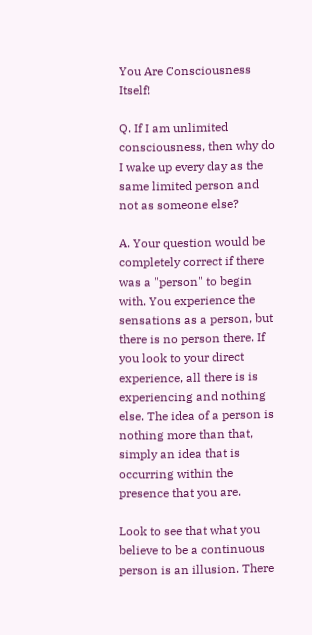You Are Consciousness Itself!

Q. If I am unlimited consciousness, then why do I wake up every day as the same limited person and not as someone else?

A. Your question would be completely correct if there was a "person" to begin with. You experience the sensations as a person, but there is no person there. If you look to your direct experience, all there is is experiencing and nothing else. The idea of a person is nothing more than that, simply an idea that is occurring within the presence that you are.

Look to see that what you believe to be a continuous person is an illusion. There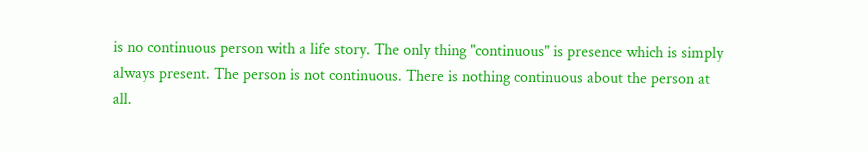is no continuous person with a life story. The only thing "continuous" is presence which is simply always present. The person is not continuous. There is nothing continuous about the person at all.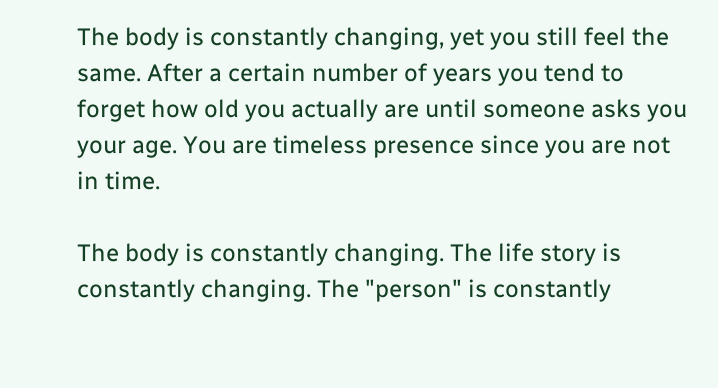The body is constantly changing, yet you still feel the same. After a certain number of years you tend to forget how old you actually are until someone asks you your age. You are timeless presence since you are not in time.

The body is constantly changing. The life story is constantly changing. The "person" is constantly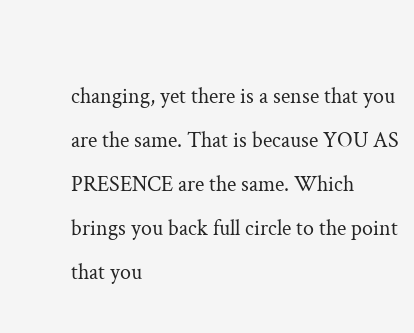changing, yet there is a sense that you are the same. That is because YOU AS PRESENCE are the same. Which brings you back full circle to the point that you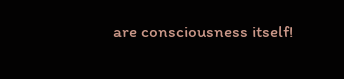are consciousness itself!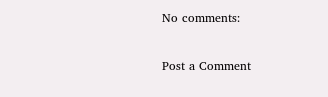No comments:

Post a Comment